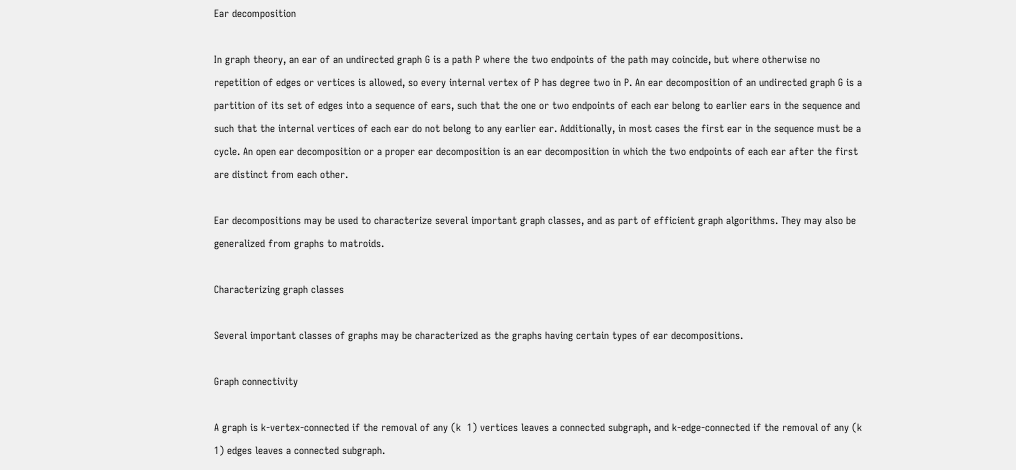Ear decomposition

In graph theory, an ear of an undirected graph G is a path P where the two endpoints of the path may coincide, but where otherwise no repetition of edges or vertices is allowed, so every internal vertex of P has degree two in P. An ear decomposition of an undirected graph G is a partition of its set of edges into a sequence of ears, such that the one or two endpoints of each ear belong to earlier ears in the sequence and such that the internal vertices of each ear do not belong to any earlier ear. Additionally, in most cases the first ear in the sequence must be a cycle. An open ear decomposition or a proper ear decomposition is an ear decomposition in which the two endpoints of each ear after the first are distinct from each other.

Ear decompositions may be used to characterize several important graph classes, and as part of efficient graph algorithms. They may also be generalized from graphs to matroids.

Characterizing graph classes

Several important classes of graphs may be characterized as the graphs having certain types of ear decompositions.

Graph connectivity

A graph is k-vertex-connected if the removal of any (k  1) vertices leaves a connected subgraph, and k-edge-connected if the removal of any (k  1) edges leaves a connected subgraph.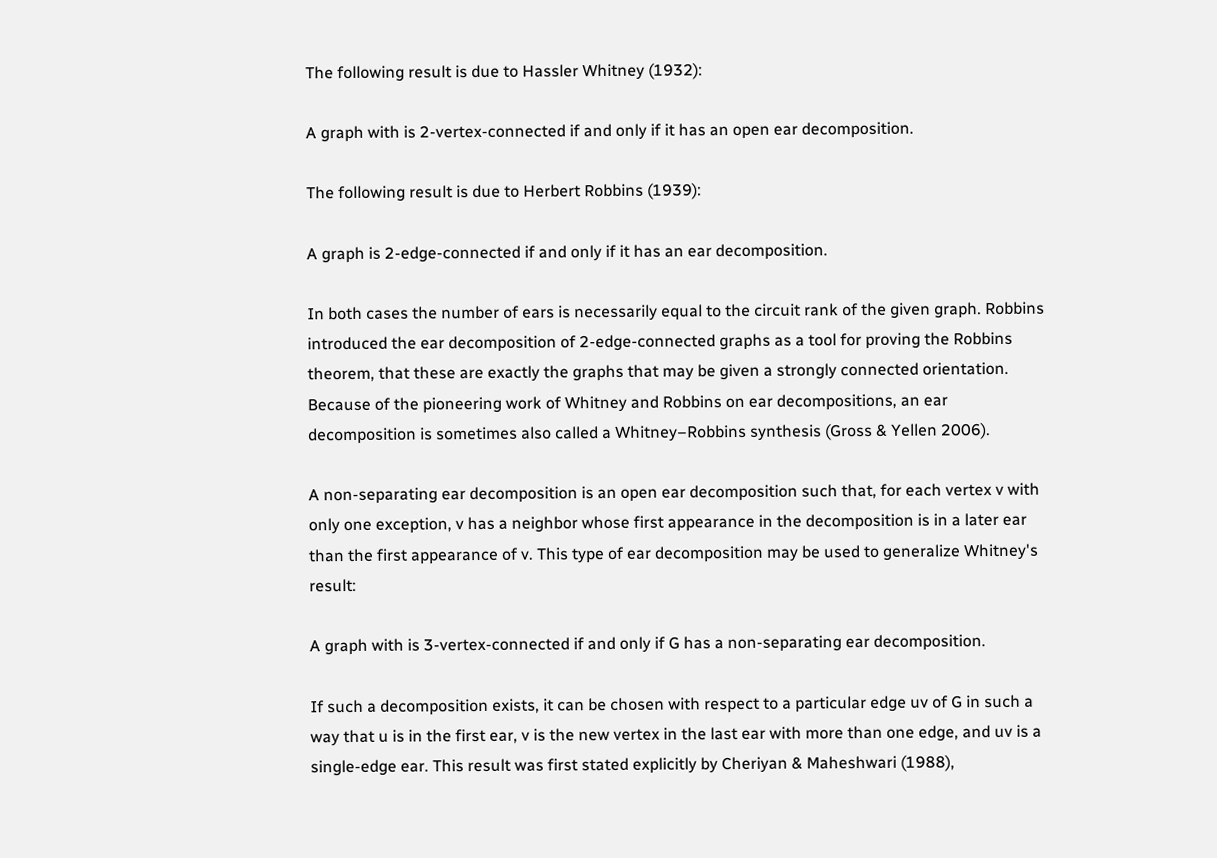The following result is due to Hassler Whitney (1932):

A graph with is 2-vertex-connected if and only if it has an open ear decomposition.

The following result is due to Herbert Robbins (1939):

A graph is 2-edge-connected if and only if it has an ear decomposition.

In both cases the number of ears is necessarily equal to the circuit rank of the given graph. Robbins introduced the ear decomposition of 2-edge-connected graphs as a tool for proving the Robbins theorem, that these are exactly the graphs that may be given a strongly connected orientation. Because of the pioneering work of Whitney and Robbins on ear decompositions, an ear decomposition is sometimes also called a Whitney–Robbins synthesis (Gross & Yellen 2006).

A non-separating ear decomposition is an open ear decomposition such that, for each vertex v with only one exception, v has a neighbor whose first appearance in the decomposition is in a later ear than the first appearance of v. This type of ear decomposition may be used to generalize Whitney's result:

A graph with is 3-vertex-connected if and only if G has a non-separating ear decomposition.

If such a decomposition exists, it can be chosen with respect to a particular edge uv of G in such a way that u is in the first ear, v is the new vertex in the last ear with more than one edge, and uv is a single-edge ear. This result was first stated explicitly by Cheriyan & Maheshwari (1988),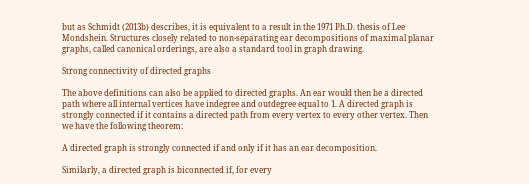but as Schmidt (2013b) describes, it is equivalent to a result in the 1971 Ph.D. thesis of Lee Mondshein. Structures closely related to non-separating ear decompositions of maximal planar graphs, called canonical orderings, are also a standard tool in graph drawing.

Strong connectivity of directed graphs

The above definitions can also be applied to directed graphs. An ear would then be a directed path where all internal vertices have indegree and outdegree equal to 1. A directed graph is strongly connected if it contains a directed path from every vertex to every other vertex. Then we have the following theorem:

A directed graph is strongly connected if and only if it has an ear decomposition.

Similarly, a directed graph is biconnected if, for every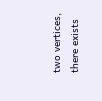two vertices, there exists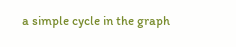a simple cycle in the graph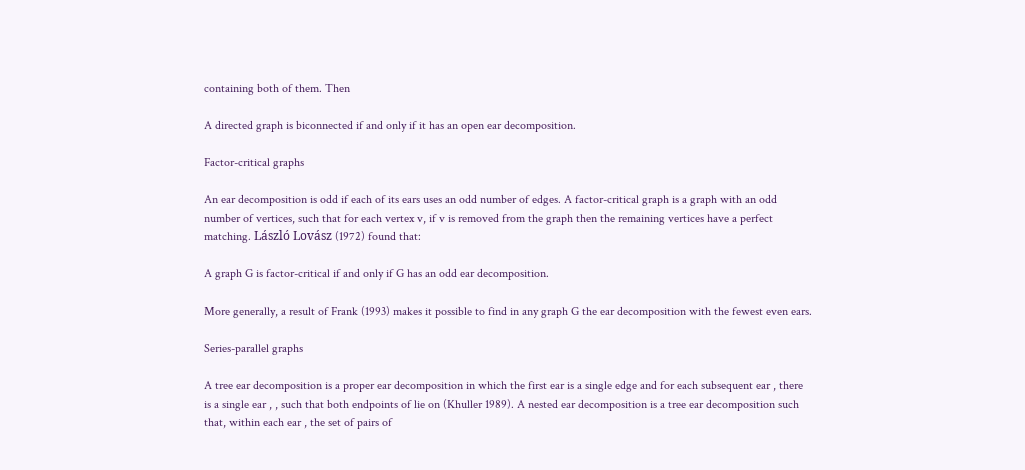containing both of them. Then

A directed graph is biconnected if and only if it has an open ear decomposition.

Factor-critical graphs

An ear decomposition is odd if each of its ears uses an odd number of edges. A factor-critical graph is a graph with an odd number of vertices, such that for each vertex v, if v is removed from the graph then the remaining vertices have a perfect matching. László Lovász (1972) found that:

A graph G is factor-critical if and only if G has an odd ear decomposition.

More generally, a result of Frank (1993) makes it possible to find in any graph G the ear decomposition with the fewest even ears.

Series-parallel graphs

A tree ear decomposition is a proper ear decomposition in which the first ear is a single edge and for each subsequent ear , there is a single ear , , such that both endpoints of lie on (Khuller 1989). A nested ear decomposition is a tree ear decomposition such that, within each ear , the set of pairs of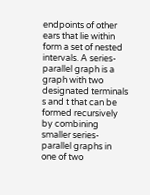endpoints of other ears that lie within form a set of nested intervals. A series-parallel graph is a graph with two designated terminals s and t that can be formed recursively by combining smaller series-parallel graphs in one of two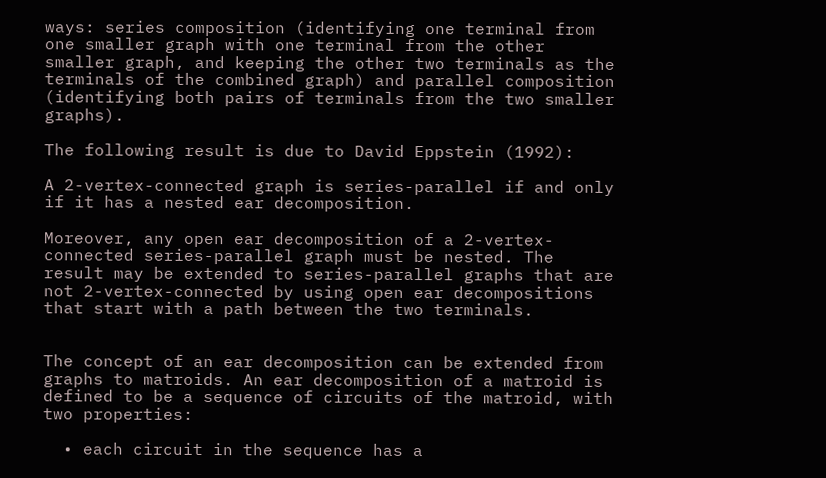ways: series composition (identifying one terminal from one smaller graph with one terminal from the other smaller graph, and keeping the other two terminals as the terminals of the combined graph) and parallel composition (identifying both pairs of terminals from the two smaller graphs).

The following result is due to David Eppstein (1992):

A 2-vertex-connected graph is series-parallel if and only if it has a nested ear decomposition.

Moreover, any open ear decomposition of a 2-vertex-connected series-parallel graph must be nested. The result may be extended to series-parallel graphs that are not 2-vertex-connected by using open ear decompositions that start with a path between the two terminals.


The concept of an ear decomposition can be extended from graphs to matroids. An ear decomposition of a matroid is defined to be a sequence of circuits of the matroid, with two properties:

  • each circuit in the sequence has a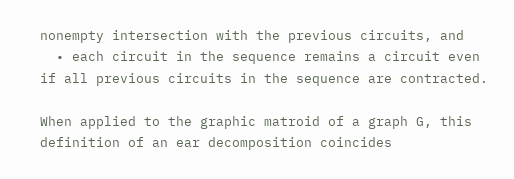nonempty intersection with the previous circuits, and
  • each circuit in the sequence remains a circuit even if all previous circuits in the sequence are contracted.

When applied to the graphic matroid of a graph G, this definition of an ear decomposition coincides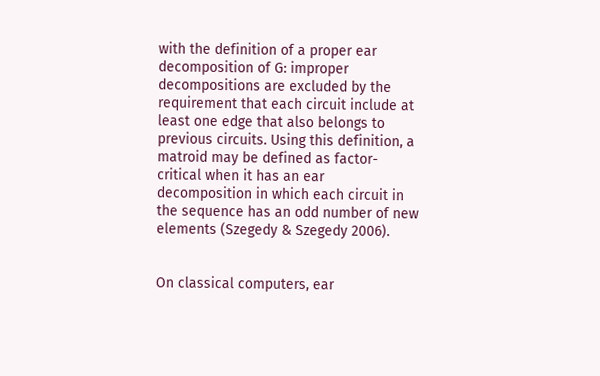with the definition of a proper ear decomposition of G: improper decompositions are excluded by the requirement that each circuit include at least one edge that also belongs to previous circuits. Using this definition, a matroid may be defined as factor-critical when it has an ear decomposition in which each circuit in the sequence has an odd number of new elements (Szegedy & Szegedy 2006).


On classical computers, ear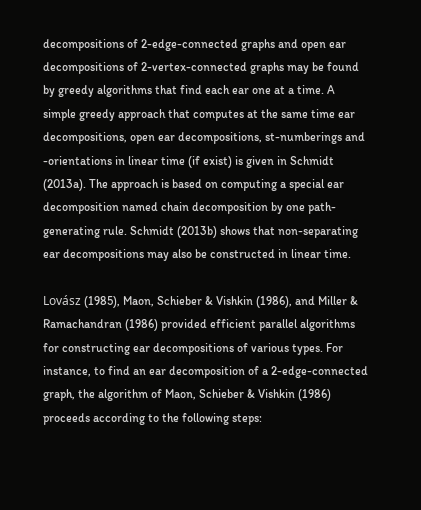decompositions of 2-edge-connected graphs and open ear decompositions of 2-vertex-connected graphs may be found by greedy algorithms that find each ear one at a time. A simple greedy approach that computes at the same time ear decompositions, open ear decompositions, st-numberings and -orientations in linear time (if exist) is given in Schmidt (2013a). The approach is based on computing a special ear decomposition named chain decomposition by one path-generating rule. Schmidt (2013b) shows that non-separating ear decompositions may also be constructed in linear time.

Lovász (1985), Maon, Schieber & Vishkin (1986), and Miller & Ramachandran (1986) provided efficient parallel algorithms for constructing ear decompositions of various types. For instance, to find an ear decomposition of a 2-edge-connected graph, the algorithm of Maon, Schieber & Vishkin (1986) proceeds according to the following steps: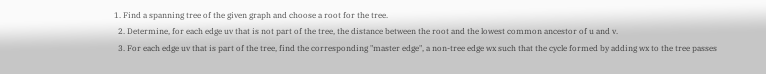1. Find a spanning tree of the given graph and choose a root for the tree.
  2. Determine, for each edge uv that is not part of the tree, the distance between the root and the lowest common ancestor of u and v.
  3. For each edge uv that is part of the tree, find the corresponding "master edge", a non-tree edge wx such that the cycle formed by adding wx to the tree passes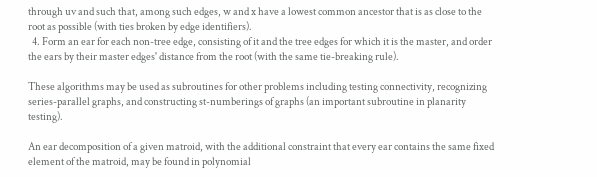through uv and such that, among such edges, w and x have a lowest common ancestor that is as close to the root as possible (with ties broken by edge identifiers).
  4. Form an ear for each non-tree edge, consisting of it and the tree edges for which it is the master, and order the ears by their master edges' distance from the root (with the same tie-breaking rule).

These algorithms may be used as subroutines for other problems including testing connectivity, recognizing series-parallel graphs, and constructing st-numberings of graphs (an important subroutine in planarity testing).

An ear decomposition of a given matroid, with the additional constraint that every ear contains the same fixed element of the matroid, may be found in polynomial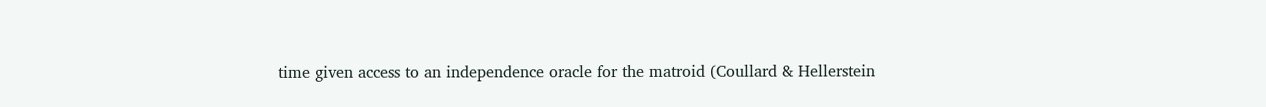time given access to an independence oracle for the matroid (Coullard & Hellerstein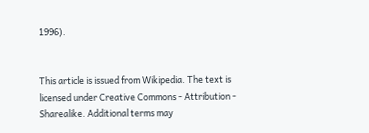1996).


This article is issued from Wikipedia. The text is licensed under Creative Commons - Attribution - Sharealike. Additional terms may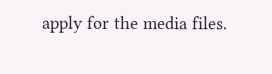apply for the media files.